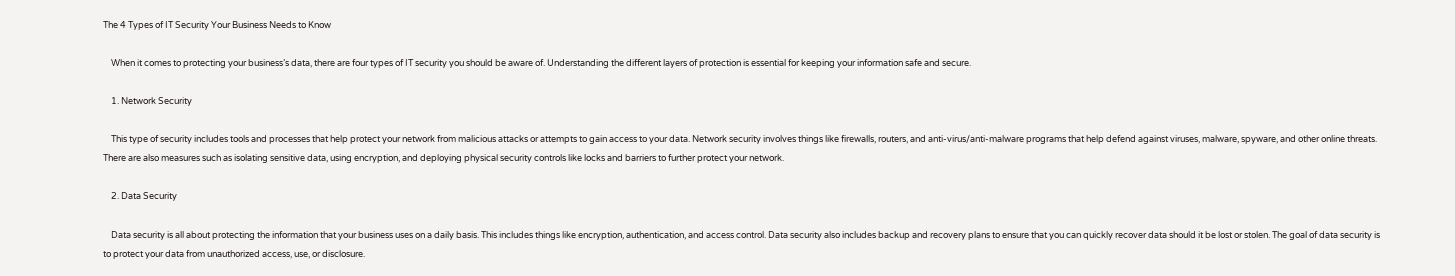The 4 Types of IT Security Your Business Needs to Know

    When it comes to protecting your business’s data, there are four types of IT security you should be aware of. Understanding the different layers of protection is essential for keeping your information safe and secure.

    1. Network Security

    This type of security includes tools and processes that help protect your network from malicious attacks or attempts to gain access to your data. Network security involves things like firewalls, routers, and anti-virus/anti-malware programs that help defend against viruses, malware, spyware, and other online threats. There are also measures such as isolating sensitive data, using encryption, and deploying physical security controls like locks and barriers to further protect your network.

    2. Data Security

    Data security is all about protecting the information that your business uses on a daily basis. This includes things like encryption, authentication, and access control. Data security also includes backup and recovery plans to ensure that you can quickly recover data should it be lost or stolen. The goal of data security is to protect your data from unauthorized access, use, or disclosure.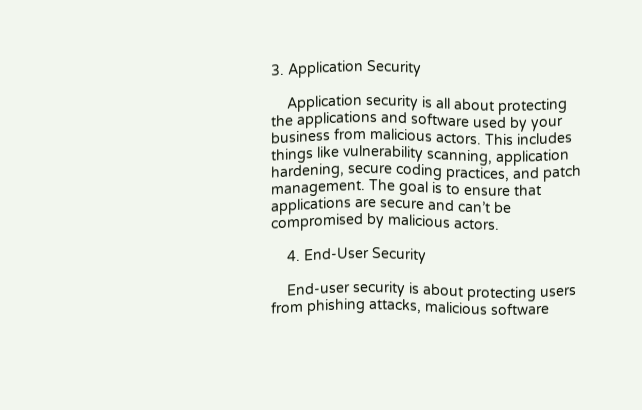3. Application Security

    Application security is all about protecting the applications and software used by your business from malicious actors. This includes things like vulnerability scanning, application hardening, secure coding practices, and patch management. The goal is to ensure that applications are secure and can’t be compromised by malicious actors.

    4. End-User Security

    End-user security is about protecting users from phishing attacks, malicious software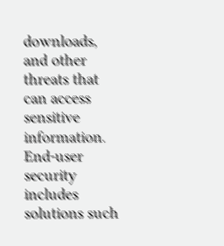downloads, and other threats that can access sensitive information. End-user security includes solutions such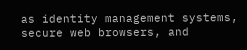as identity management systems, secure web browsers, and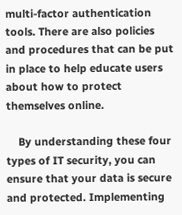multi-factor authentication tools. There are also policies and procedures that can be put in place to help educate users about how to protect themselves online.

    By understanding these four types of IT security, you can ensure that your data is secure and protected. Implementing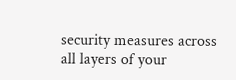security measures across all layers of your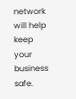network will help keep your business safe.